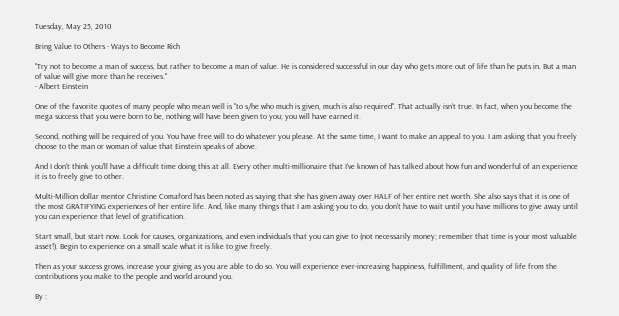Tuesday, May 25, 2010

Bring Value to Others - Ways to Become Rich

"Try not to become a man of success, but rather to become a man of value. He is considered successful in our day who gets more out of life than he puts in. But a man of value will give more than he receives."
- Albert Einstein

One of the favorite quotes of many people who mean well is "to s/he who much is given, much is also required". That actually isn't true. In fact, when you become the mega success that you were born to be, nothing will have been given to you; you will have earned it.

Second, nothing will be required of you. You have free will to do whatever you please. At the same time, I want to make an appeal to you. I am asking that you freely choose to the man or woman of value that Einstein speaks of above.

And I don't think you'll have a difficult time doing this at all. Every other multi-millionaire that I've known of has talked about how fun and wonderful of an experience it is to freely give to other.

Multi-Million dollar mentor Christine Comaford has been noted as saying that she has given away over HALF of her entire net worth. She also says that it is one of the most GRATIFYING experiences of her entire life. And, like many things that I am asking you to do, you don't have to wait until you have millions to give away until you can experience that level of gratification.

Start small, but start now. Look for causes, organizations, and even individuals that you can give to (not necessarily money; remember that time is your most valuable asset!). Begin to experience on a small scale what it is like to give freely.

Then as your success grows, increase your giving as you are able to do so. You will experience ever-increasing happiness, fulfillment, and quality of life from the contributions you make to the people and world around you.

By :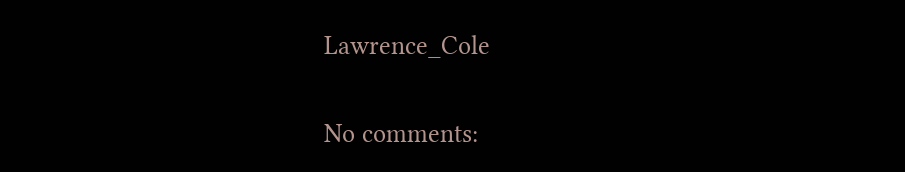Lawrence_Cole

No comments: